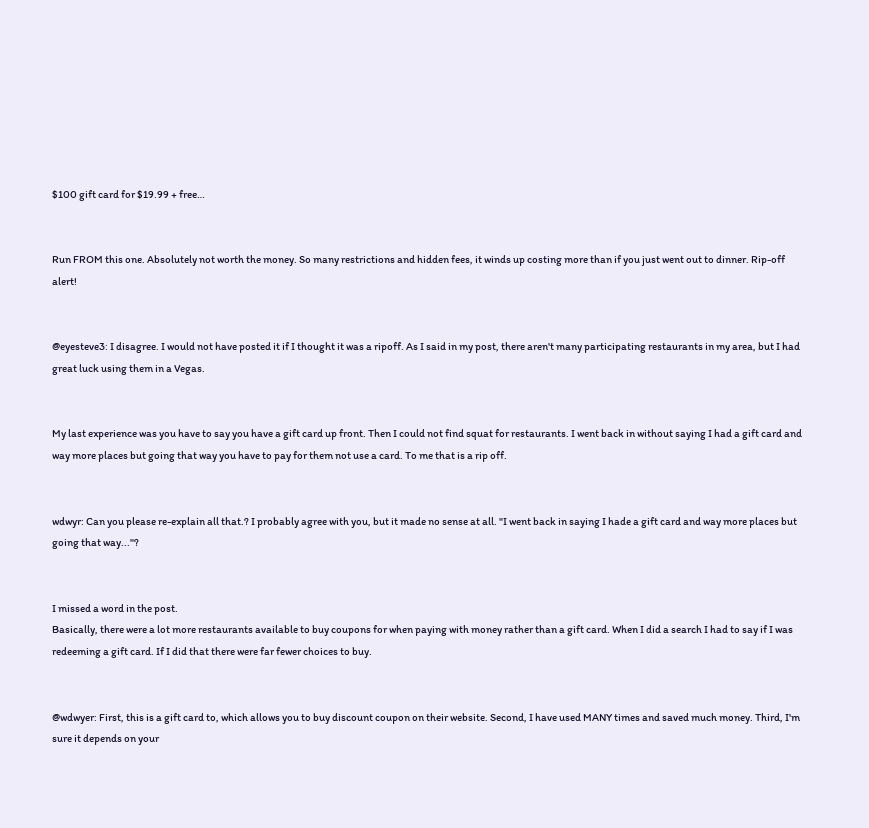$100 gift card for $19.99 + free…


Run FROM this one. Absolutely not worth the money. So many restrictions and hidden fees, it winds up costing more than if you just went out to dinner. Rip-off alert!


@eyesteve3: I disagree. I would not have posted it if I thought it was a ripoff. As I said in my post, there aren't many participating restaurants in my area, but I had great luck using them in a Vegas.


My last experience was you have to say you have a gift card up front. Then I could not find squat for restaurants. I went back in without saying I had a gift card and way more places but going that way you have to pay for them not use a card. To me that is a rip off.


wdwyr: Can you please re-explain all that.? I probably agree with you, but it made no sense at all. "I went back in saying I hade a gift card and way more places but going that way..."?


I missed a word in the post.
Basically, there were a lot more restaurants available to buy coupons for when paying with money rather than a gift card. When I did a search I had to say if I was redeeming a gift card. If I did that there were far fewer choices to buy.


@wdwyer: First, this is a gift card to, which allows you to buy discount coupon on their website. Second, I have used MANY times and saved much money. Third, I'm sure it depends on your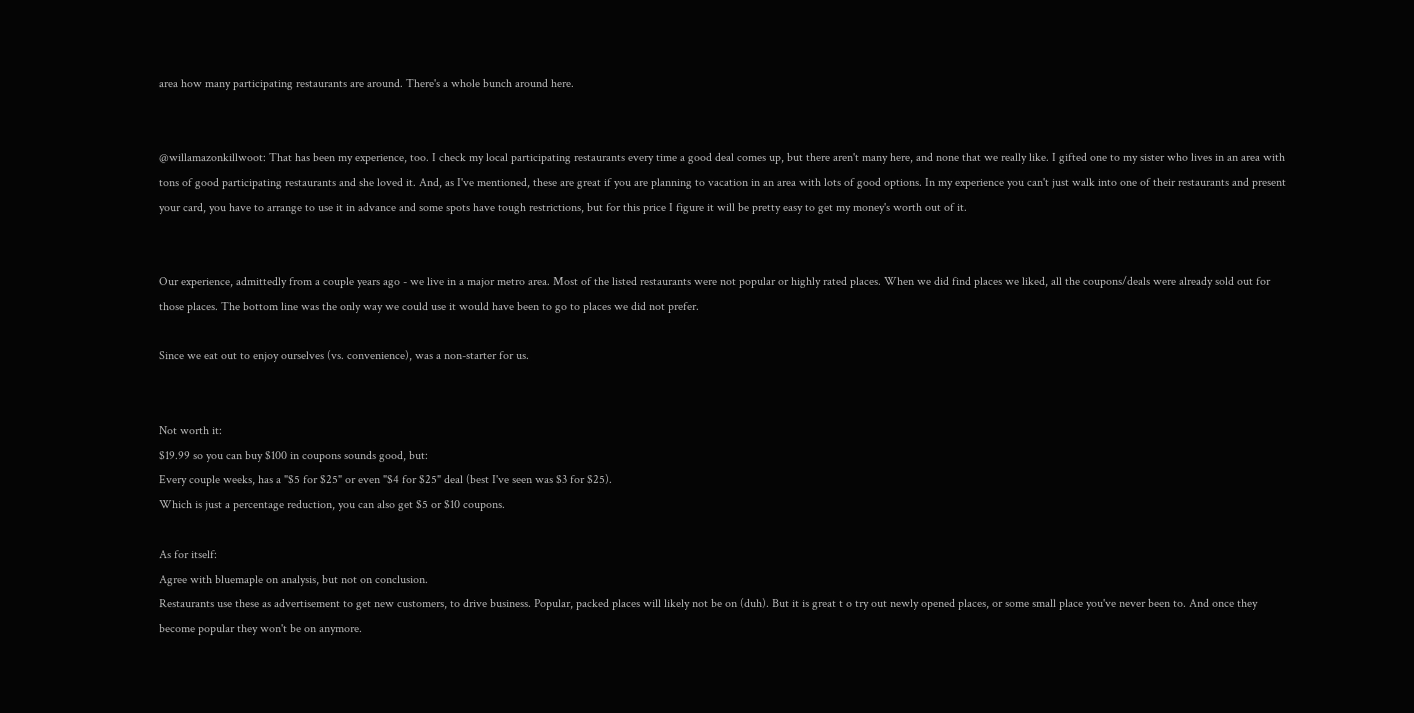area how many participating restaurants are around. There's a whole bunch around here.


@willamazonkillwoot: That has been my experience, too. I check my local participating restaurants every time a good deal comes up, but there aren't many here, and none that we really like. I gifted one to my sister who lives in an area with tons of good participating restaurants and she loved it. And, as I've mentioned, these are great if you are planning to vacation in an area with lots of good options. In my experience you can't just walk into one of their restaurants and present your card, you have to arrange to use it in advance and some spots have tough restrictions, but for this price I figure it will be pretty easy to get my money's worth out of it.


Our experience, admittedly from a couple years ago - we live in a major metro area. Most of the listed restaurants were not popular or highly rated places. When we did find places we liked, all the coupons/deals were already sold out for those places. The bottom line was the only way we could use it would have been to go to places we did not prefer.

Since we eat out to enjoy ourselves (vs. convenience), was a non-starter for us.


Not worth it:
$19.99 so you can buy $100 in coupons sounds good, but:
Every couple weeks, has a "$5 for $25" or even "$4 for $25" deal (best I've seen was $3 for $25).
Which is just a percentage reduction, you can also get $5 or $10 coupons.

As for itself:
Agree with bluemaple on analysis, but not on conclusion.
Restaurants use these as advertisement to get new customers, to drive business. Popular, packed places will likely not be on (duh). But it is great t o try out newly opened places, or some small place you've never been to. And once they become popular they won't be on anymore.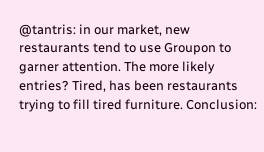@tantris: in our market, new restaurants tend to use Groupon to garner attention. The more likely entries? Tired, has been restaurants trying to fill tired furniture. Conclusion: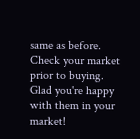same as before. Check your market prior to buying. Glad you're happy with them in your market!